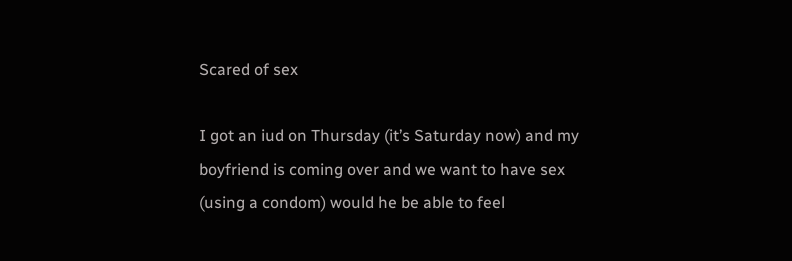Scared of sex

I got an iud on Thursday (it’s Saturday now) and my boyfriend is coming over and we want to have sex (using a condom) would he be able to feel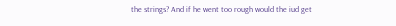the strings? And if he went too rough would the iud get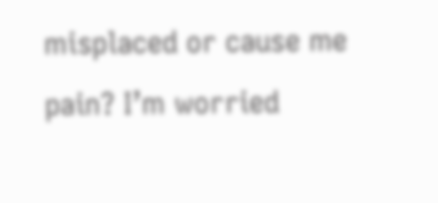misplaced or cause me pain? I’m worried